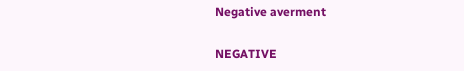Negative averment

NEGATIVE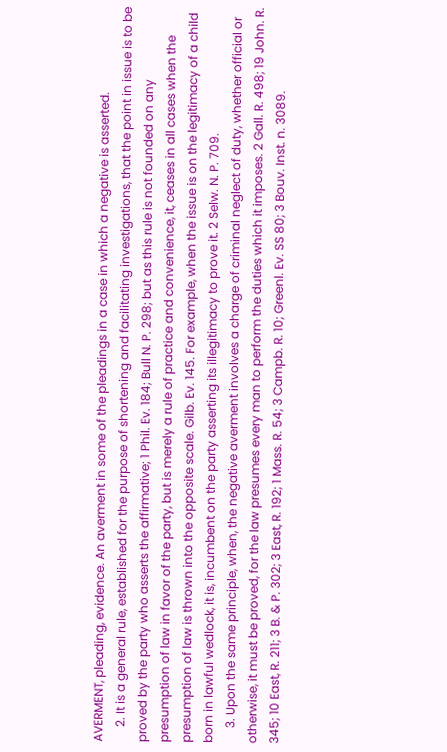AVERMENT, pleading, evidence. An averment in some of the pleadings in a case in which a negative is asserted.
     2. It is a general rule, established for the purpose of shortening and facilitating investigations, that the point in issue is to be proved by the party who asserts the affirmative; 1 Phil. Ev. 184; Bull N. P. 298; but as this rule is not founded on any presumption of law in favor of the party, but is merely a rule of practice and convenience, it, ceases in all cases when the presumption of law is thrown into the opposite scale. Gilb. Ev. 145. For example, when the issue is on the legitimacy of a child born in lawful wedlock, it is, incumbent on the party asserting its illegitimacy to prove it. 2 Selw. N. P. 709.
     3. Upon the same principle, when, the negative averment involves a charge of criminal neglect of duty, whether official or otherwise, it must be proved, for the law presumes every man to perform the duties which it imposes. 2 Gall. R. 498; 19 John. R. 345; 10 East, R. 211; 3 B. & P. 302; 3 East, R. 192; 1 Mass. R. 54; 3 Campb. R. 10; Greenl. Ev. SS 80; 3 Bouv. Inst. n. 3089.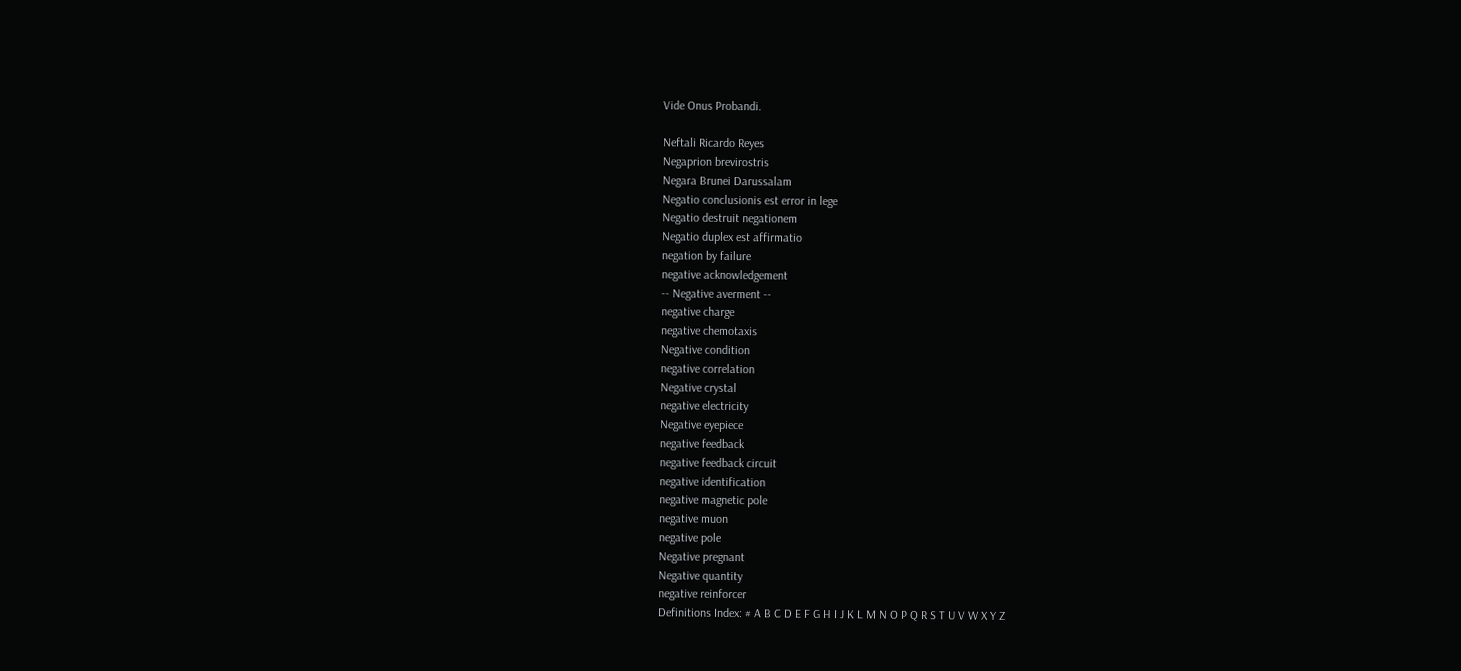Vide Onus Probandi.

Neftali Ricardo Reyes
Negaprion brevirostris
Negara Brunei Darussalam
Negatio conclusionis est error in lege
Negatio destruit negationem
Negatio duplex est affirmatio
negation by failure
negative acknowledgement
-- Negative averment --
negative charge
negative chemotaxis
Negative condition
negative correlation
Negative crystal
negative electricity
Negative eyepiece
negative feedback
negative feedback circuit
negative identification
negative magnetic pole
negative muon
negative pole
Negative pregnant
Negative quantity
negative reinforcer
Definitions Index: # A B C D E F G H I J K L M N O P Q R S T U V W X Y Z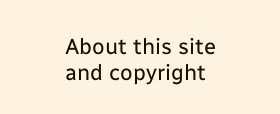About this site and copyright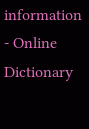information - Online Dictionary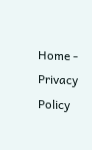Home - Privacy Policy